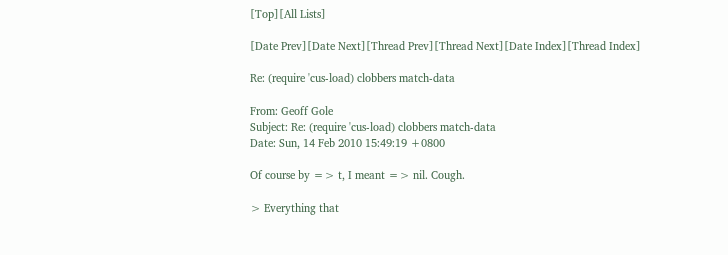[Top][All Lists]

[Date Prev][Date Next][Thread Prev][Thread Next][Date Index][Thread Index]

Re: (require 'cus-load) clobbers match-data

From: Geoff Gole
Subject: Re: (require 'cus-load) clobbers match-data
Date: Sun, 14 Feb 2010 15:49:19 +0800

Of course by => t, I meant => nil. Cough.

> Everything that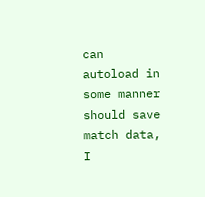can autoload in some manner should save match data, I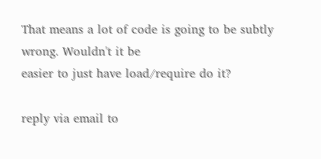That means a lot of code is going to be subtly wrong. Wouldn't it be
easier to just have load/require do it?

reply via email to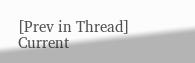[Prev in Thread] Current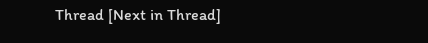Thread [Next in Thread]